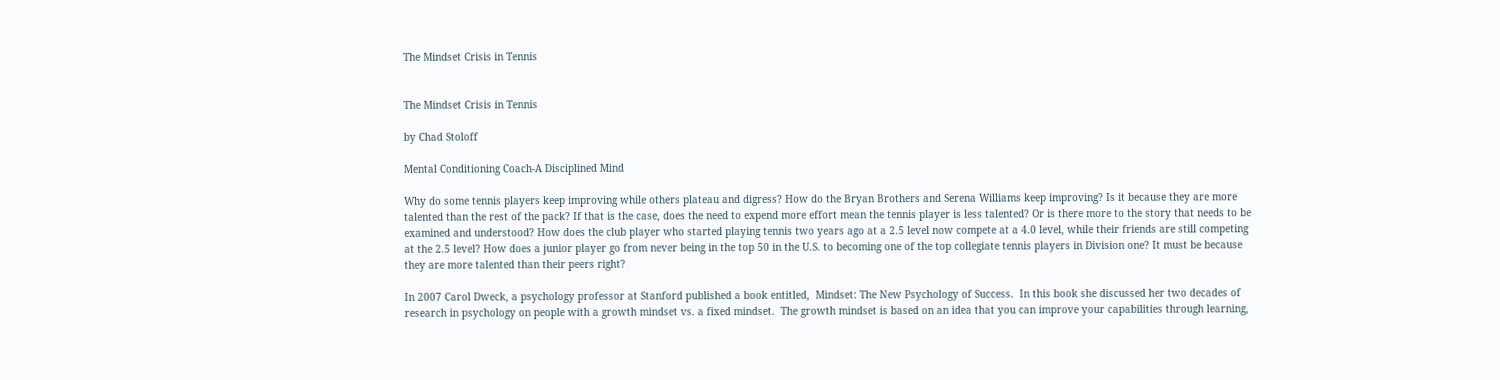The Mindset Crisis in Tennis


The Mindset Crisis in Tennis

by Chad Stoloff

Mental Conditioning Coach-A Disciplined Mind

Why do some tennis players keep improving while others plateau and digress? How do the Bryan Brothers and Serena Williams keep improving? Is it because they are more talented than the rest of the pack? If that is the case, does the need to expend more effort mean the tennis player is less talented? Or is there more to the story that needs to be examined and understood? How does the club player who started playing tennis two years ago at a 2.5 level now compete at a 4.0 level, while their friends are still competing at the 2.5 level? How does a junior player go from never being in the top 50 in the U.S. to becoming one of the top collegiate tennis players in Division one? It must be because they are more talented than their peers right?

In 2007 Carol Dweck, a psychology professor at Stanford published a book entitled,  Mindset: The New Psychology of Success.  In this book she discussed her two decades of research in psychology on people with a growth mindset vs. a fixed mindset.  The growth mindset is based on an idea that you can improve your capabilities through learning,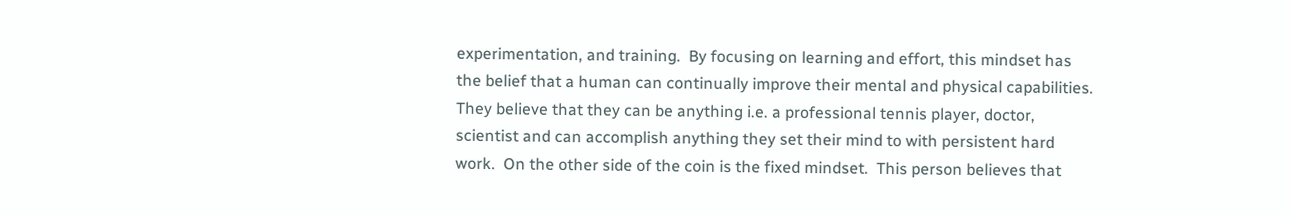experimentation, and training.  By focusing on learning and effort, this mindset has the belief that a human can continually improve their mental and physical capabilities.  They believe that they can be anything i.e. a professional tennis player, doctor, scientist and can accomplish anything they set their mind to with persistent hard work.  On the other side of the coin is the fixed mindset.  This person believes that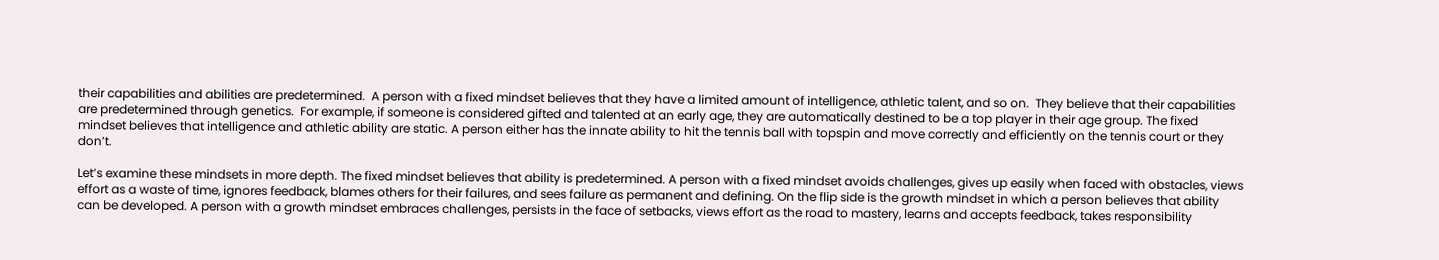their capabilities and abilities are predetermined.  A person with a fixed mindset believes that they have a limited amount of intelligence, athletic talent, and so on.  They believe that their capabilities are predetermined through genetics.  For example, if someone is considered gifted and talented at an early age, they are automatically destined to be a top player in their age group. The fixed mindset believes that intelligence and athletic ability are static. A person either has the innate ability to hit the tennis ball with topspin and move correctly and efficiently on the tennis court or they don’t.

Let’s examine these mindsets in more depth. The fixed mindset believes that ability is predetermined. A person with a fixed mindset avoids challenges, gives up easily when faced with obstacles, views effort as a waste of time, ignores feedback, blames others for their failures, and sees failure as permanent and defining. On the flip side is the growth mindset in which a person believes that ability can be developed. A person with a growth mindset embraces challenges, persists in the face of setbacks, views effort as the road to mastery, learns and accepts feedback, takes responsibility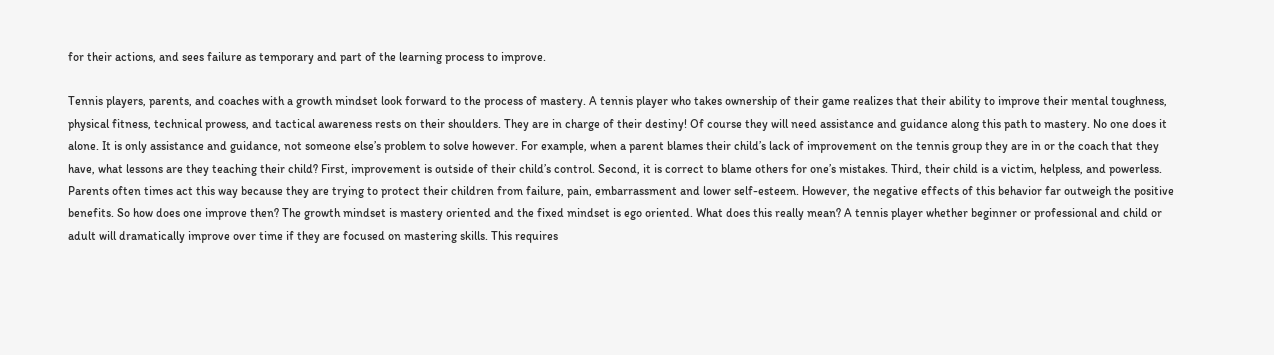for their actions, and sees failure as temporary and part of the learning process to improve.

Tennis players, parents, and coaches with a growth mindset look forward to the process of mastery. A tennis player who takes ownership of their game realizes that their ability to improve their mental toughness, physical fitness, technical prowess, and tactical awareness rests on their shoulders. They are in charge of their destiny! Of course they will need assistance and guidance along this path to mastery. No one does it alone. It is only assistance and guidance, not someone else’s problem to solve however. For example, when a parent blames their child’s lack of improvement on the tennis group they are in or the coach that they have, what lessons are they teaching their child? First, improvement is outside of their child’s control. Second, it is correct to blame others for one’s mistakes. Third, their child is a victim, helpless, and powerless. Parents often times act this way because they are trying to protect their children from failure, pain, embarrassment and lower self-esteem. However, the negative effects of this behavior far outweigh the positive benefits. So how does one improve then? The growth mindset is mastery oriented and the fixed mindset is ego oriented. What does this really mean? A tennis player whether beginner or professional and child or adult will dramatically improve over time if they are focused on mastering skills. This requires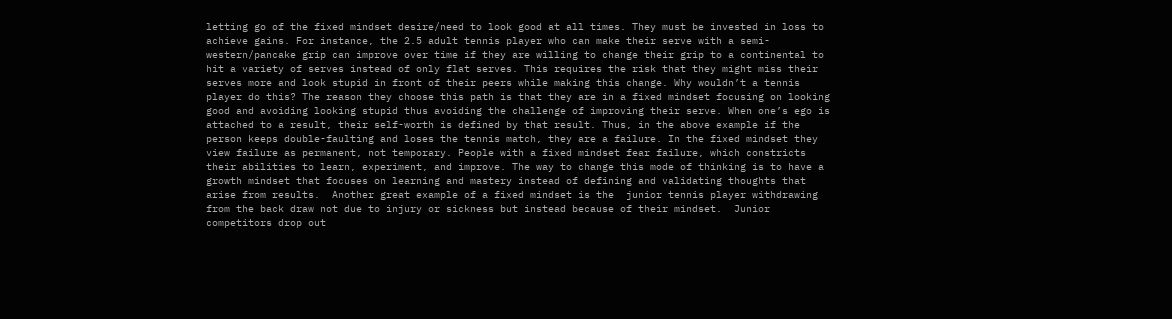letting go of the fixed mindset desire/need to look good at all times. They must be invested in loss to achieve gains. For instance, the 2.5 adult tennis player who can make their serve with a semi-western/pancake grip can improve over time if they are willing to change their grip to a continental to hit a variety of serves instead of only flat serves. This requires the risk that they might miss their serves more and look stupid in front of their peers while making this change. Why wouldn’t a tennis player do this? The reason they choose this path is that they are in a fixed mindset focusing on looking good and avoiding looking stupid thus avoiding the challenge of improving their serve. When one’s ego is attached to a result, their self-worth is defined by that result. Thus, in the above example if the person keeps double-faulting and loses the tennis match, they are a failure. In the fixed mindset they view failure as permanent, not temporary. People with a fixed mindset fear failure, which constricts their abilities to learn, experiment, and improve. The way to change this mode of thinking is to have a growth mindset that focuses on learning and mastery instead of defining and validating thoughts that arise from results.  Another great example of a fixed mindset is the  junior tennis player withdrawing from the back draw not due to injury or sickness but instead because of their mindset.  Junior competitors drop out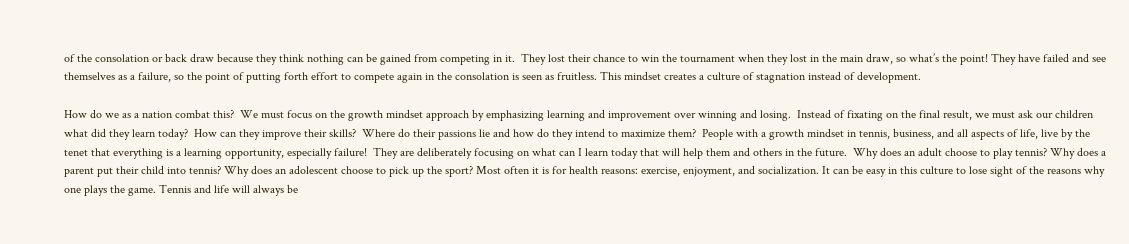of the consolation or back draw because they think nothing can be gained from competing in it.  They lost their chance to win the tournament when they lost in the main draw, so what’s the point! They have failed and see themselves as a failure, so the point of putting forth effort to compete again in the consolation is seen as fruitless. This mindset creates a culture of stagnation instead of development.

How do we as a nation combat this?  We must focus on the growth mindset approach by emphasizing learning and improvement over winning and losing.  Instead of fixating on the final result, we must ask our children what did they learn today?  How can they improve their skills?  Where do their passions lie and how do they intend to maximize them?  People with a growth mindset in tennis, business, and all aspects of life, live by the tenet that everything is a learning opportunity, especially failure!  They are deliberately focusing on what can I learn today that will help them and others in the future.  Why does an adult choose to play tennis? Why does a parent put their child into tennis? Why does an adolescent choose to pick up the sport? Most often it is for health reasons: exercise, enjoyment, and socialization. It can be easy in this culture to lose sight of the reasons why one plays the game. Tennis and life will always be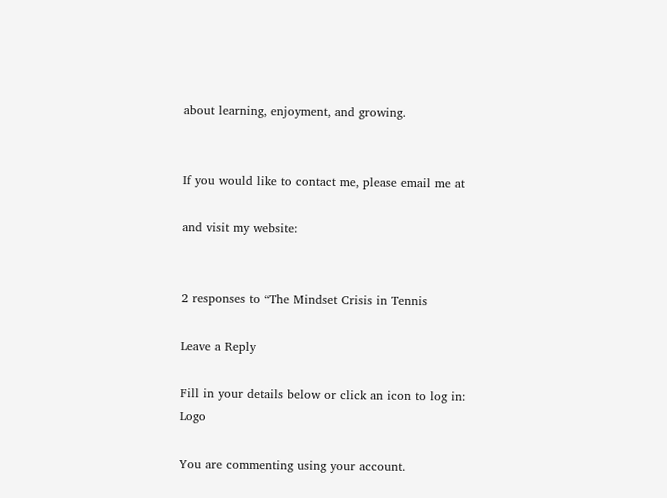about learning, enjoyment, and growing.


If you would like to contact me, please email me at

and visit my website:


2 responses to “The Mindset Crisis in Tennis

Leave a Reply

Fill in your details below or click an icon to log in: Logo

You are commenting using your account.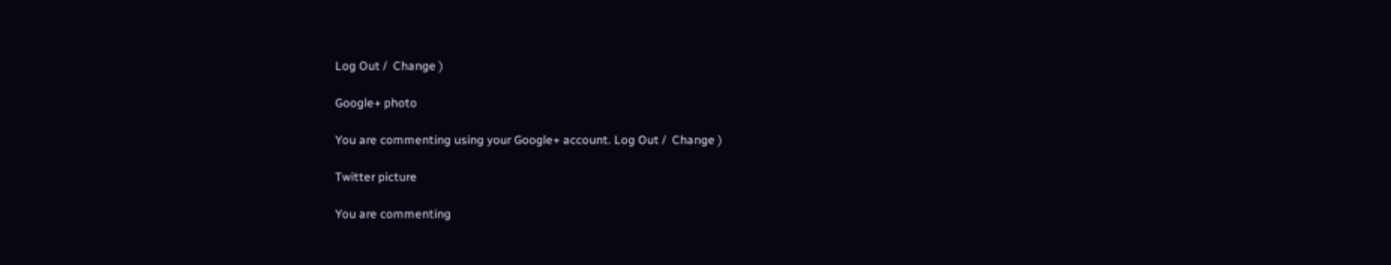Log Out /  Change )

Google+ photo

You are commenting using your Google+ account. Log Out /  Change )

Twitter picture

You are commenting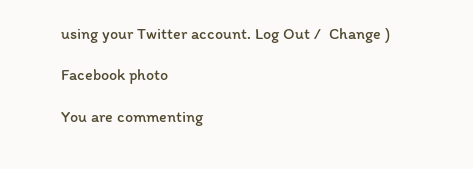using your Twitter account. Log Out /  Change )

Facebook photo

You are commenting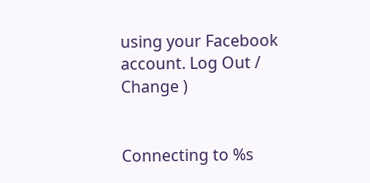using your Facebook account. Log Out /  Change )


Connecting to %s